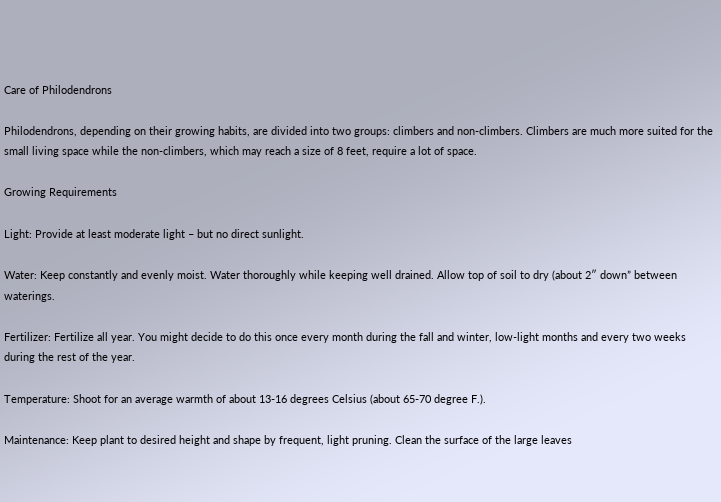Care of Philodendrons

Philodendrons, depending on their growing habits, are divided into two groups: climbers and non-climbers. Climbers are much more suited for the small living space while the non-climbers, which may reach a size of 8 feet, require a lot of space.

Growing Requirements

Light: Provide at least moderate light – but no direct sunlight.

Water: Keep constantly and evenly moist. Water thoroughly while keeping well drained. Allow top of soil to dry (about 2″ down” between waterings.

Fertilizer: Fertilize all year. You might decide to do this once every month during the fall and winter, low-light months and every two weeks during the rest of the year.

Temperature: Shoot for an average warmth of about 13-16 degrees Celsius (about 65-70 degree F.).

Maintenance: Keep plant to desired height and shape by frequent, light pruning. Clean the surface of the large leaves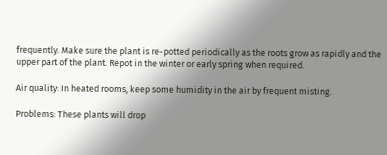frequently. Make sure the plant is re-potted periodically as the roots grow as rapidly and the upper part of the plant. Repot in the winter or early spring when required.

Air quality: In heated rooms, keep some humidity in the air by frequent misting.

Problems: These plants will drop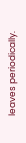leaves periodically.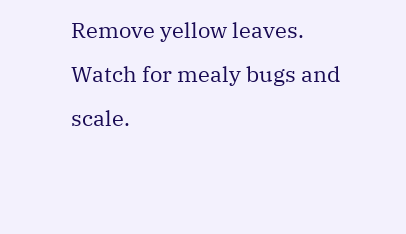Remove yellow leaves. Watch for mealy bugs and scale.